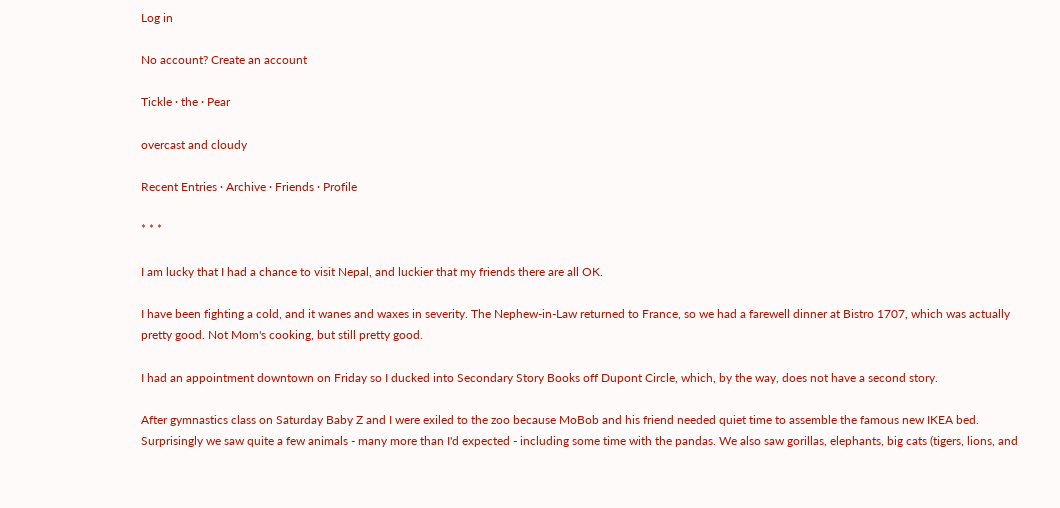Log in

No account? Create an account

Tickle · the · Pear

overcast and cloudy

Recent Entries · Archive · Friends · Profile

* * *

I am lucky that I had a chance to visit Nepal, and luckier that my friends there are all OK.

I have been fighting a cold, and it wanes and waxes in severity. The Nephew-in-Law returned to France, so we had a farewell dinner at Bistro 1707, which was actually pretty good. Not Mom's cooking, but still pretty good.

I had an appointment downtown on Friday so I ducked into Secondary Story Books off Dupont Circle, which, by the way, does not have a second story.

After gymnastics class on Saturday Baby Z and I were exiled to the zoo because MoBob and his friend needed quiet time to assemble the famous new IKEA bed. Surprisingly we saw quite a few animals - many more than I'd expected - including some time with the pandas. We also saw gorillas, elephants, big cats (tigers, lions, and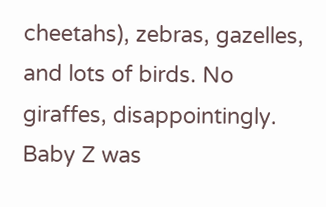cheetahs), zebras, gazelles, and lots of birds. No giraffes, disappointingly. Baby Z was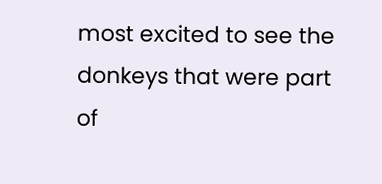most excited to see the donkeys that were part of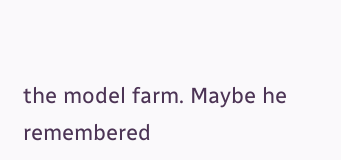the model farm. Maybe he remembered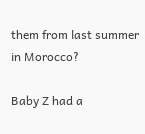them from last summer in Morocco?

Baby Z had a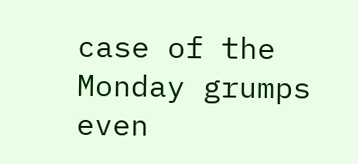case of the Monday grumps even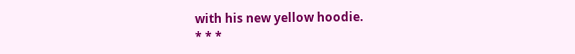with his new yellow hoodie.
* * *